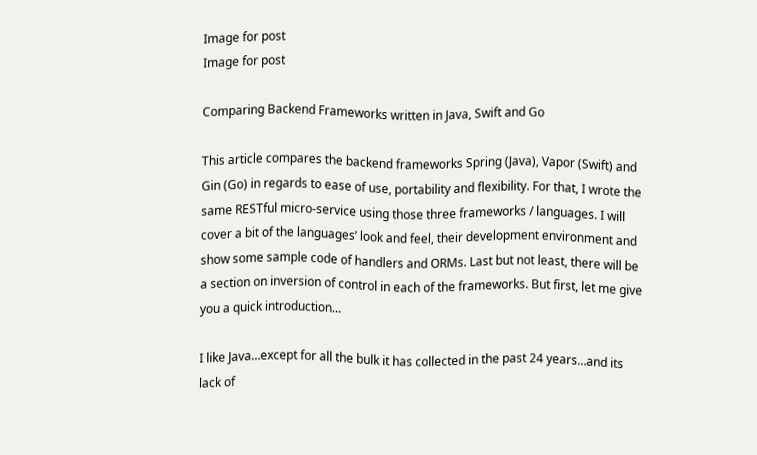Image for post
Image for post

Comparing Backend Frameworks written in Java, Swift and Go

This article compares the backend frameworks Spring (Java), Vapor (Swift) and Gin (Go) in regards to ease of use, portability and flexibility. For that, I wrote the same RESTful micro-service using those three frameworks / languages. I will cover a bit of the languages’ look and feel, their development environment and show some sample code of handlers and ORMs. Last but not least, there will be a section on inversion of control in each of the frameworks. But first, let me give you a quick introduction…

I like Java…except for all the bulk it has collected in the past 24 years…and its lack of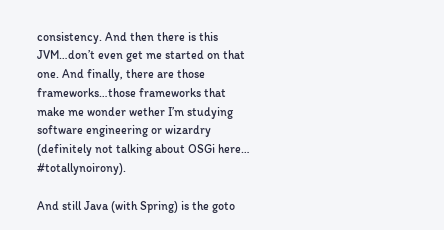consistency. And then there is this JVM…don’t even get me started on that one. And finally, there are those frameworks…those frameworks that make me wonder wether I’m studying software engineering or wizardry (definitely not talking about OSGi here… #totallynoirony).

And still Java (with Spring) is the goto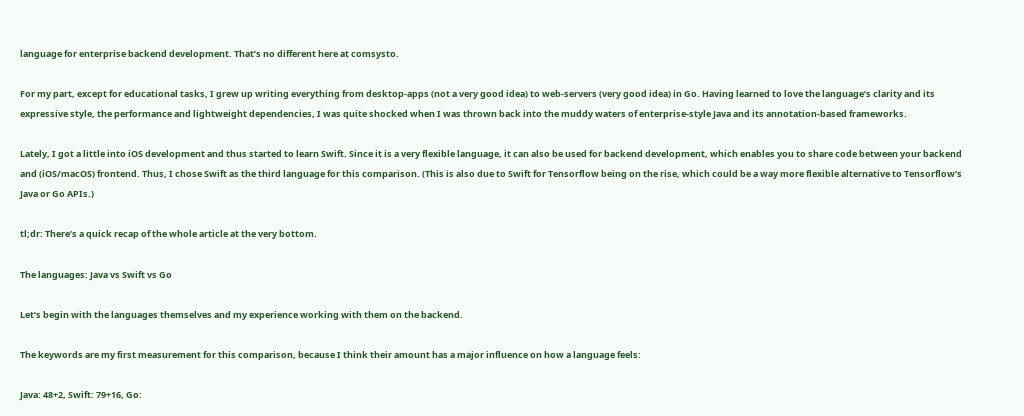language for enterprise backend development. That’s no different here at comsysto.

For my part, except for educational tasks, I grew up writing everything from desktop-apps (not a very good idea) to web-servers (very good idea) in Go. Having learned to love the language’s clarity and its expressive style, the performance and lightweight dependencies, I was quite shocked when I was thrown back into the muddy waters of enterprise-style Java and its annotation-based frameworks.

Lately, I got a little into iOS development and thus started to learn Swift. Since it is a very flexible language, it can also be used for backend development, which enables you to share code between your backend and (iOS/macOS) frontend. Thus, I chose Swift as the third language for this comparison. (This is also due to Swift for Tensorflow being on the rise, which could be a way more flexible alternative to Tensorflow’s Java or Go APIs.)

tl;dr: There’s a quick recap of the whole article at the very bottom.

The languages: Java vs Swift vs Go

Let’s begin with the languages themselves and my experience working with them on the backend.

The keywords are my first measurement for this comparison, because I think their amount has a major influence on how a language feels:

Java: 48+2, Swift: 79+16, Go: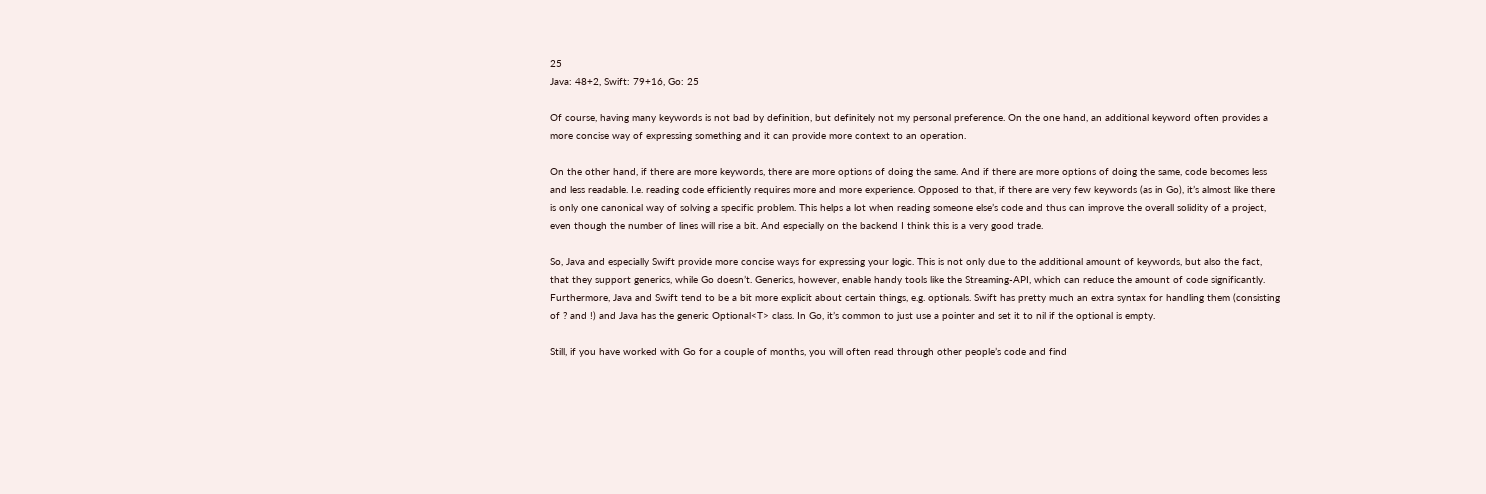25
Java: 48+2, Swift: 79+16, Go: 25

Of course, having many keywords is not bad by definition, but definitely not my personal preference. On the one hand, an additional keyword often provides a more concise way of expressing something and it can provide more context to an operation.

On the other hand, if there are more keywords, there are more options of doing the same. And if there are more options of doing the same, code becomes less and less readable. I.e. reading code efficiently requires more and more experience. Opposed to that, if there are very few keywords (as in Go), it’s almost like there is only one canonical way of solving a specific problem. This helps a lot when reading someone else’s code and thus can improve the overall solidity of a project, even though the number of lines will rise a bit. And especially on the backend I think this is a very good trade.

So, Java and especially Swift provide more concise ways for expressing your logic. This is not only due to the additional amount of keywords, but also the fact, that they support generics, while Go doesn’t. Generics, however, enable handy tools like the Streaming-API, which can reduce the amount of code significantly. Furthermore, Java and Swift tend to be a bit more explicit about certain things, e.g. optionals. Swift has pretty much an extra syntax for handling them (consisting of ? and !) and Java has the generic Optional<T> class. In Go, it’s common to just use a pointer and set it to nil if the optional is empty.

Still, if you have worked with Go for a couple of months, you will often read through other people’s code and find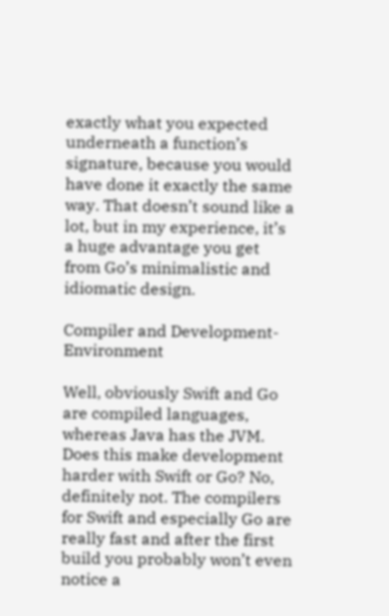exactly what you expected underneath a function’s signature, because you would have done it exactly the same way. That doesn’t sound like a lot, but in my experience, it’s a huge advantage you get from Go’s minimalistic and idiomatic design.

Compiler and Development-Environment

Well, obviously Swift and Go are compiled languages, whereas Java has the JVM. Does this make development harder with Swift or Go? No, definitely not. The compilers for Swift and especially Go are really fast and after the first build you probably won’t even notice a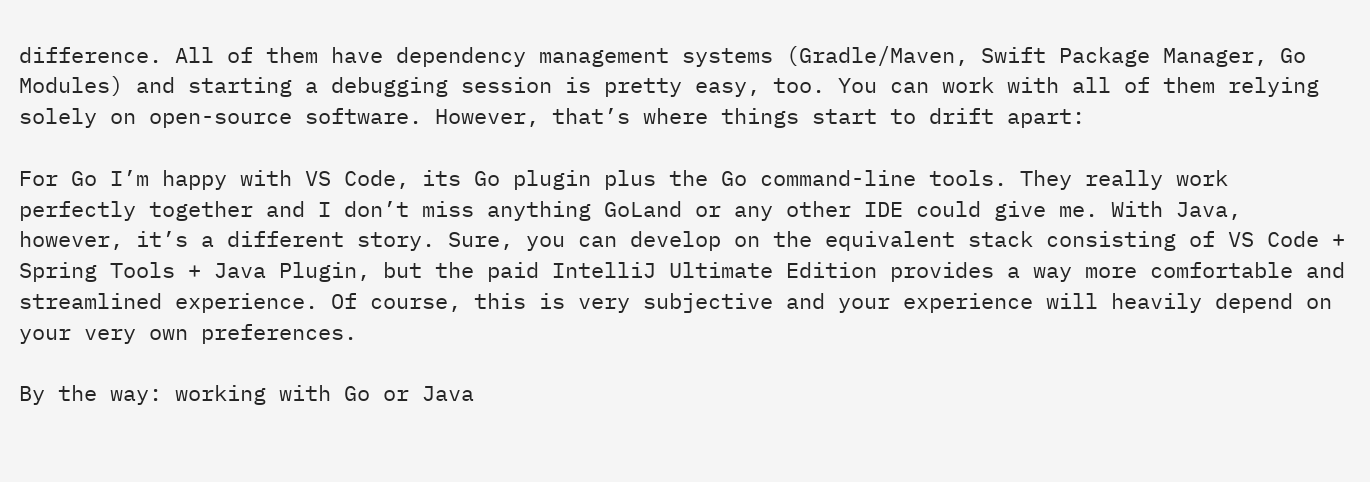difference. All of them have dependency management systems (Gradle/Maven, Swift Package Manager, Go Modules) and starting a debugging session is pretty easy, too. You can work with all of them relying solely on open-source software. However, that’s where things start to drift apart:

For Go I’m happy with VS Code, its Go plugin plus the Go command-line tools. They really work perfectly together and I don’t miss anything GoLand or any other IDE could give me. With Java, however, it’s a different story. Sure, you can develop on the equivalent stack consisting of VS Code + Spring Tools + Java Plugin, but the paid IntelliJ Ultimate Edition provides a way more comfortable and streamlined experience. Of course, this is very subjective and your experience will heavily depend on your very own preferences.

By the way: working with Go or Java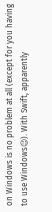on Windows is no problem at all (except for you having to use Windows😉). With Swift, apparently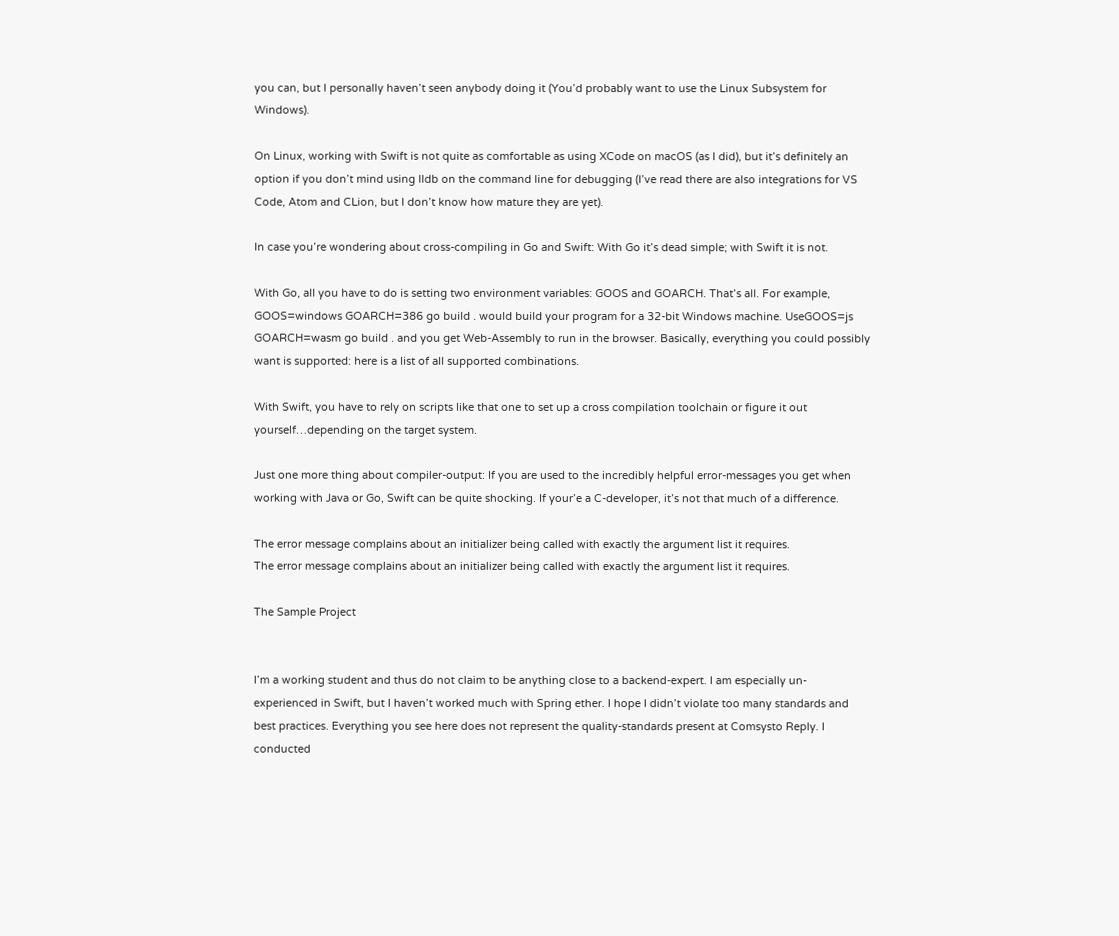you can, but I personally haven’t seen anybody doing it (You’d probably want to use the Linux Subsystem for Windows).

On Linux, working with Swift is not quite as comfortable as using XCode on macOS (as I did), but it’s definitely an option if you don’t mind using lldb on the command line for debugging (I’ve read there are also integrations for VS Code, Atom and CLion, but I don’t know how mature they are yet).

In case you’re wondering about cross-compiling in Go and Swift: With Go it’s dead simple; with Swift it is not.

With Go, all you have to do is setting two environment variables: GOOS and GOARCH. That’s all. For example, GOOS=windows GOARCH=386 go build . would build your program for a 32-bit Windows machine. UseGOOS=js GOARCH=wasm go build . and you get Web-Assembly to run in the browser. Basically, everything you could possibly want is supported: here is a list of all supported combinations.

With Swift, you have to rely on scripts like that one to set up a cross compilation toolchain or figure it out yourself…depending on the target system.

Just one more thing about compiler-output: If you are used to the incredibly helpful error-messages you get when working with Java or Go, Swift can be quite shocking. If your’e a C-developer, it’s not that much of a difference.

The error message complains about an initializer being called with exactly the argument list it requires.
The error message complains about an initializer being called with exactly the argument list it requires.

The Sample Project


I’m a working student and thus do not claim to be anything close to a backend-expert. I am especially un-experienced in Swift, but I haven’t worked much with Spring ether. I hope I didn’t violate too many standards and best practices. Everything you see here does not represent the quality-standards present at Comsysto Reply. I conducted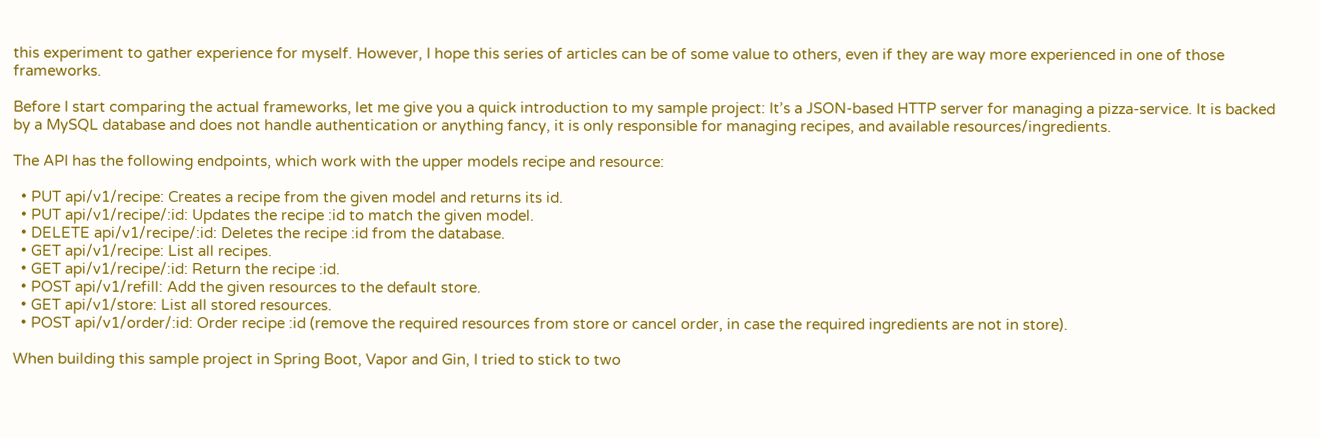this experiment to gather experience for myself. However, I hope this series of articles can be of some value to others, even if they are way more experienced in one of those frameworks.

Before I start comparing the actual frameworks, let me give you a quick introduction to my sample project: It’s a JSON-based HTTP server for managing a pizza-service. It is backed by a MySQL database and does not handle authentication or anything fancy, it is only responsible for managing recipes, and available resources/ingredients.

The API has the following endpoints, which work with the upper models recipe and resource:

  • PUT api/v1/recipe: Creates a recipe from the given model and returns its id.
  • PUT api/v1/recipe/:id: Updates the recipe :id to match the given model.
  • DELETE api/v1/recipe/:id: Deletes the recipe :id from the database.
  • GET api/v1/recipe: List all recipes.
  • GET api/v1/recipe/:id: Return the recipe :id.
  • POST api/v1/refill: Add the given resources to the default store.
  • GET api/v1/store: List all stored resources.
  • POST api/v1/order/:id: Order recipe :id (remove the required resources from store or cancel order, in case the required ingredients are not in store).

When building this sample project in Spring Boot, Vapor and Gin, I tried to stick to two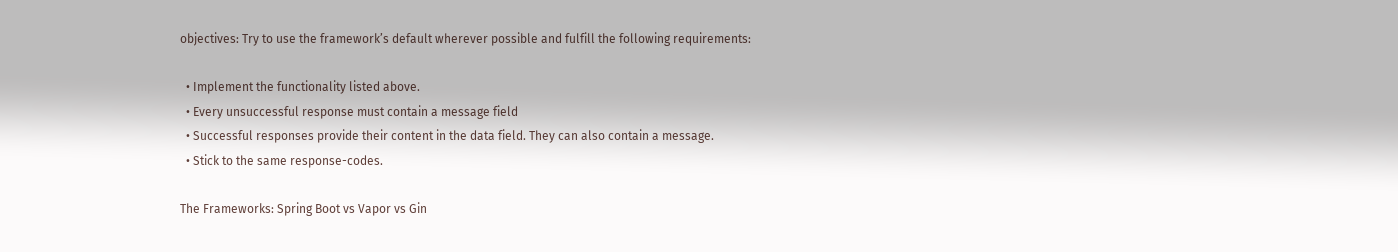objectives: Try to use the framework’s default wherever possible and fulfill the following requirements:

  • Implement the functionality listed above.
  • Every unsuccessful response must contain a message field
  • Successful responses provide their content in the data field. They can also contain a message.
  • Stick to the same response-codes.

The Frameworks: Spring Boot vs Vapor vs Gin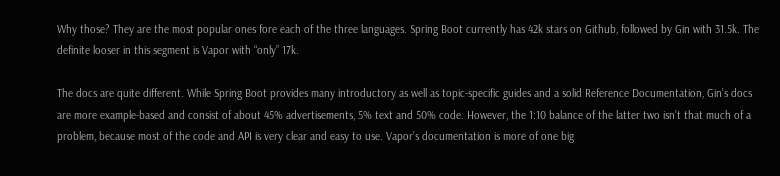Why those? They are the most popular ones fore each of the three languages. Spring Boot currently has 42k stars on Github, followed by Gin with 31.5k. The definite looser in this segment is Vapor with “only” 17k.

The docs are quite different. While Spring Boot provides many introductory as well as topic-specific guides and a solid Reference Documentation, Gin’s docs are more example-based and consist of about 45% advertisements, 5% text and 50% code. However, the 1:10 balance of the latter two isn’t that much of a problem, because most of the code and API is very clear and easy to use. Vapor’s documentation is more of one big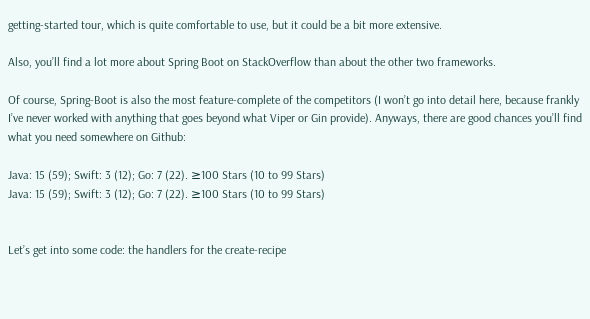getting-started tour, which is quite comfortable to use, but it could be a bit more extensive.

Also, you’ll find a lot more about Spring Boot on StackOverflow than about the other two frameworks.

Of course, Spring-Boot is also the most feature-complete of the competitors (I won’t go into detail here, because frankly I’ve never worked with anything that goes beyond what Viper or Gin provide). Anyways, there are good chances you’ll find what you need somewhere on Github:

Java: 15 (59); Swift: 3 (12); Go: 7 (22). ≥100 Stars (10 to 99 Stars)
Java: 15 (59); Swift: 3 (12); Go: 7 (22). ≥100 Stars (10 to 99 Stars)


Let’s get into some code: the handlers for the create-recipe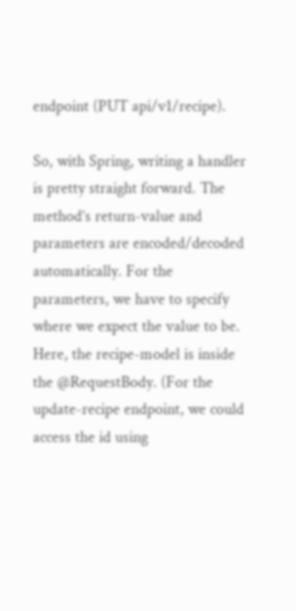endpoint (PUT api/v1/recipe).

So, with Spring, writing a handler is pretty straight forward. The method’s return-value and parameters are encoded/decoded automatically. For the parameters, we have to specify where we expect the value to be. Here, the recipe-model is inside the @RequestBody. (For the update-recipe endpoint, we could access the id using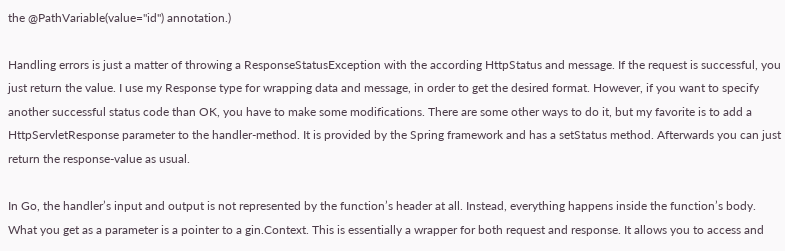the @PathVariable(value="id") annotation.)

Handling errors is just a matter of throwing a ResponseStatusException with the according HttpStatus and message. If the request is successful, you just return the value. I use my Response type for wrapping data and message, in order to get the desired format. However, if you want to specify another successful status code than OK, you have to make some modifications. There are some other ways to do it, but my favorite is to add a HttpServletResponse parameter to the handler-method. It is provided by the Spring framework and has a setStatus method. Afterwards you can just return the response-value as usual.

In Go, the handler’s input and output is not represented by the function’s header at all. Instead, everything happens inside the function’s body. What you get as a parameter is a pointer to a gin.Context. This is essentially a wrapper for both request and response. It allows you to access and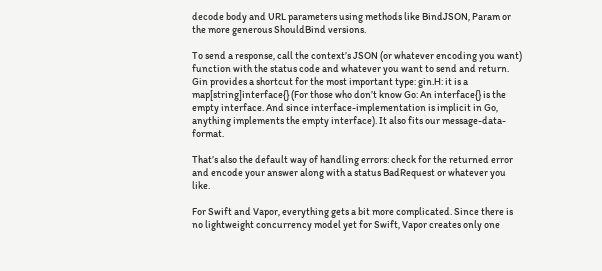decode body and URL parameters using methods like BindJSON, Param or the more generous ShouldBind versions.

To send a response, call the context’s JSON (or whatever encoding you want) function with the status code and whatever you want to send and return. Gin provides a shortcut for the most important type: gin.H: it is a map[string]interface{} (For those who don’t know Go: An interface{} is the empty interface. And since interface-implementation is implicit in Go, anything implements the empty interface). It also fits our message-data-format.

That’s also the default way of handling errors: check for the returned error and encode your answer along with a status BadRequest or whatever you like.

For Swift and Vapor, everything gets a bit more complicated. Since there is no lightweight concurrency model yet for Swift, Vapor creates only one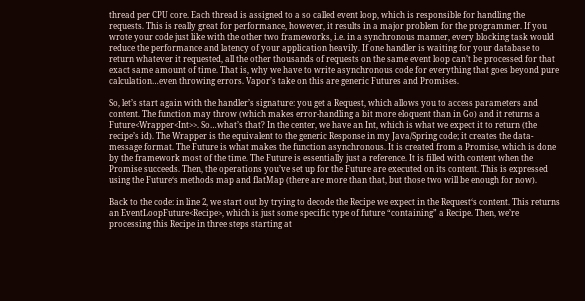thread per CPU core. Each thread is assigned to a so called event loop, which is responsible for handling the requests. This is really great for performance, however, it results in a major problem for the programmer. If you wrote your code just like with the other two frameworks, i.e. in a synchronous manner, every blocking task would reduce the performance and latency of your application heavily. If one handler is waiting for your database to return whatever it requested, all the other thousands of requests on the same event loop can’t be processed for that exact same amount of time. That is, why we have to write asynchronous code for everything that goes beyond pure calculation…even throwing errors. Vapor’s take on this are generic Futures and Promises.

So, let’s start again with the handler’s signature: you get a Request, which allows you to access parameters and content. The function may throw (which makes error-handling a bit more eloquent than in Go) and it returns a Future<Wrapper<Int>>. So…what’s that? In the center, we have an Int, which is what we expect it to return (the recipe’s id). The Wrapper is the equivalent to the generic Response in my Java/Spring code; it creates the data-message format. The Future is what makes the function asynchronous. It is created from a Promise, which is done by the framework most of the time. The Future is essentially just a reference. It is filled with content when the Promise succeeds. Then, the operations you’ve set up for the Future are executed on its content. This is expressed using the Future‘s methods map and flatMap (there are more than that, but those two will be enough for now).

Back to the code: in line 2, we start out by trying to decode the Recipe we expect in the Request‘s content. This returns an EventLoopFuture<Recipe>, which is just some specific type of future “containing” a Recipe. Then, we’re processing this Recipe in three steps starting at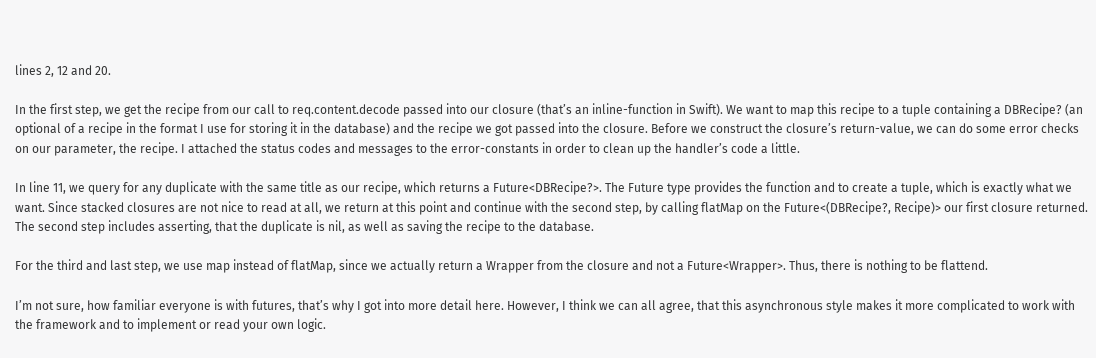lines 2, 12 and 20.

In the first step, we get the recipe from our call to req.content.decode passed into our closure (that’s an inline-function in Swift). We want to map this recipe to a tuple containing a DBRecipe? (an optional of a recipe in the format I use for storing it in the database) and the recipe we got passed into the closure. Before we construct the closure’s return-value, we can do some error checks on our parameter, the recipe. I attached the status codes and messages to the error-constants in order to clean up the handler’s code a little.

In line 11, we query for any duplicate with the same title as our recipe, which returns a Future<DBRecipe?>. The Future type provides the function and to create a tuple, which is exactly what we want. Since stacked closures are not nice to read at all, we return at this point and continue with the second step, by calling flatMap on the Future<(DBRecipe?, Recipe)> our first closure returned. The second step includes asserting, that the duplicate is nil, as well as saving the recipe to the database.

For the third and last step, we use map instead of flatMap, since we actually return a Wrapper from the closure and not a Future<Wrapper>. Thus, there is nothing to be flattend.

I’m not sure, how familiar everyone is with futures, that’s why I got into more detail here. However, I think we can all agree, that this asynchronous style makes it more complicated to work with the framework and to implement or read your own logic.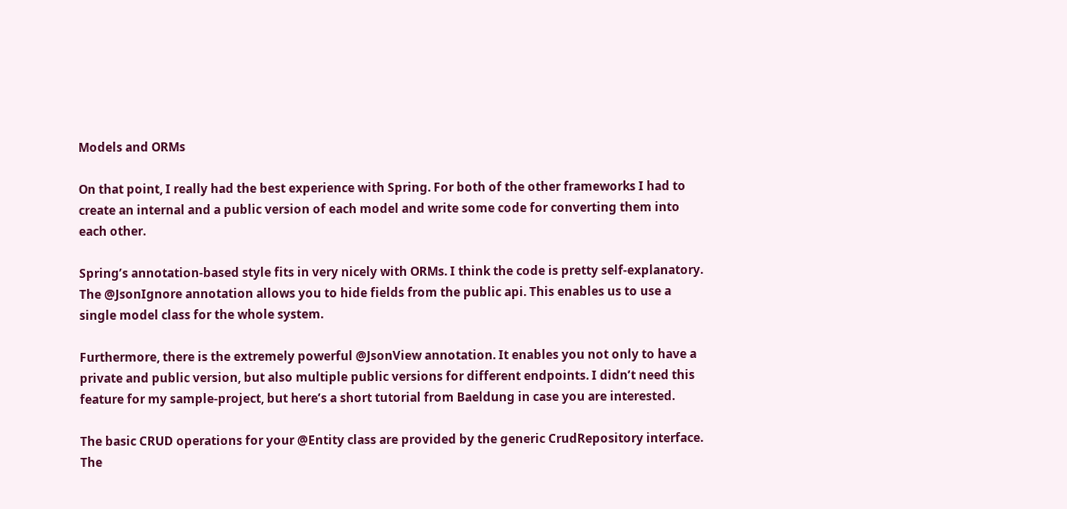Models and ORMs

On that point, I really had the best experience with Spring. For both of the other frameworks I had to create an internal and a public version of each model and write some code for converting them into each other.

Spring’s annotation-based style fits in very nicely with ORMs. I think the code is pretty self-explanatory. The @JsonIgnore annotation allows you to hide fields from the public api. This enables us to use a single model class for the whole system.

Furthermore, there is the extremely powerful @JsonView annotation. It enables you not only to have a private and public version, but also multiple public versions for different endpoints. I didn’t need this feature for my sample-project, but here’s a short tutorial from Baeldung in case you are interested.

The basic CRUD operations for your @Entity class are provided by the generic CrudRepository interface. The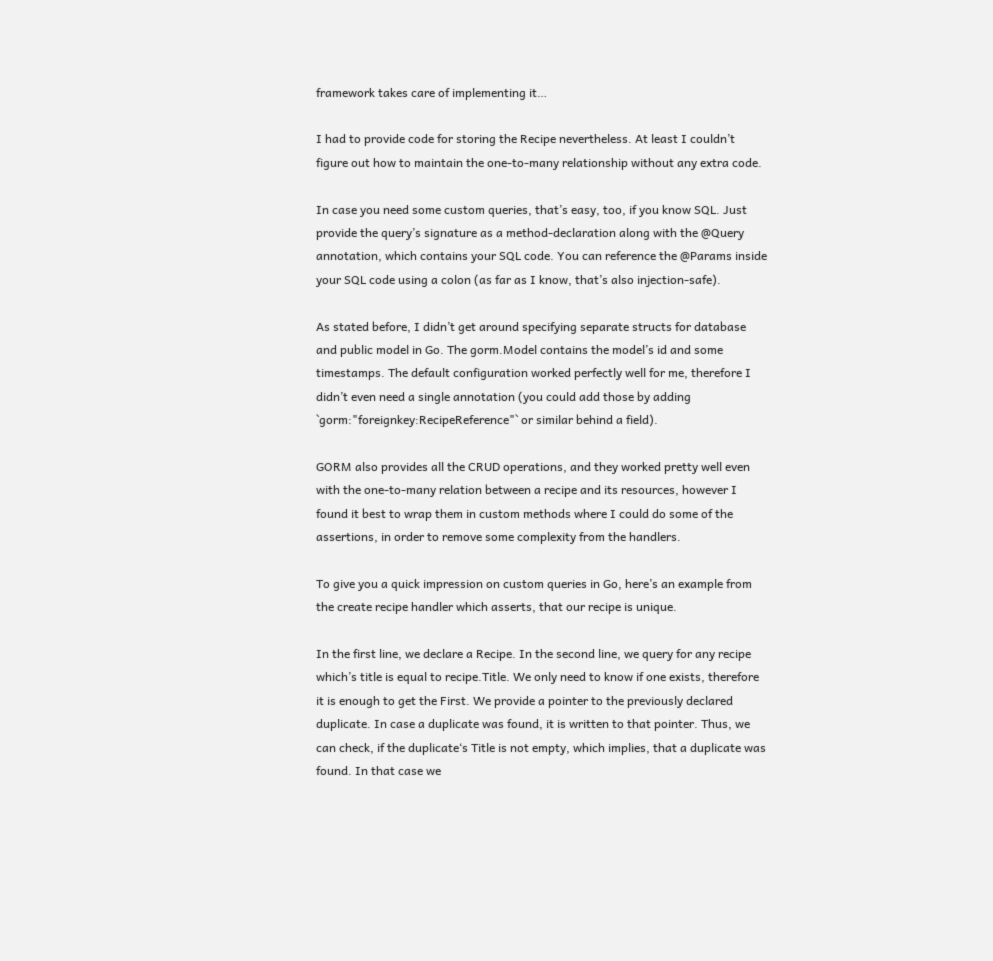framework takes care of implementing it…

I had to provide code for storing the Recipe nevertheless. At least I couldn’t figure out how to maintain the one-to-many relationship without any extra code.

In case you need some custom queries, that’s easy, too, if you know SQL. Just provide the query’s signature as a method-declaration along with the @Query annotation, which contains your SQL code. You can reference the @Params inside your SQL code using a colon (as far as I know, that’s also injection-safe).

As stated before, I didn’t get around specifying separate structs for database and public model in Go. The gorm.Model contains the model’s id and some timestamps. The default configuration worked perfectly well for me, therefore I didn’t even need a single annotation (you could add those by adding `gorm:"foreignkey:RecipeReference"` or similar behind a field).

GORM also provides all the CRUD operations, and they worked pretty well even with the one-to-many relation between a recipe and its resources, however I found it best to wrap them in custom methods where I could do some of the assertions, in order to remove some complexity from the handlers.

To give you a quick impression on custom queries in Go, here’s an example from the create recipe handler which asserts, that our recipe is unique.

In the first line, we declare a Recipe. In the second line, we query for any recipe which’s title is equal to recipe.Title. We only need to know if one exists, therefore it is enough to get the First. We provide a pointer to the previously declared duplicate. In case a duplicate was found, it is written to that pointer. Thus, we can check, if the duplicate‘s Title is not empty, which implies, that a duplicate was found. In that case we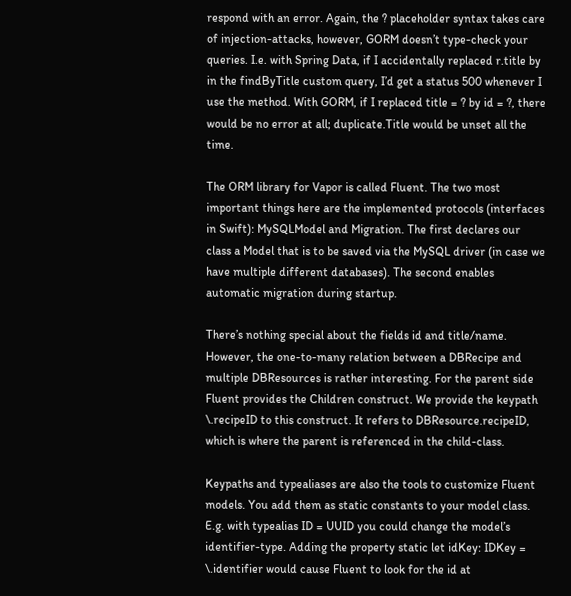respond with an error. Again, the ? placeholder syntax takes care of injection-attacks, however, GORM doesn’t type-check your queries. I.e. with Spring Data, if I accidentally replaced r.title by in the findByTitle custom query, I’d get a status 500 whenever I use the method. With GORM, if I replaced title = ? by id = ?, there would be no error at all; duplicate.Title would be unset all the time.

The ORM library for Vapor is called Fluent. The two most important things here are the implemented protocols (interfaces in Swift): MySQLModel and Migration. The first declares our class a Model that is to be saved via the MySQL driver (in case we have multiple different databases). The second enables automatic migration during startup.

There’s nothing special about the fields id and title/name. However, the one-to-many relation between a DBRecipe and multiple DBResources is rather interesting. For the parent side Fluent provides the Children construct. We provide the keypath \.recipeID to this construct. It refers to DBResource.recipeID, which is where the parent is referenced in the child-class.

Keypaths and typealiases are also the tools to customize Fluent models. You add them as static constants to your model class. E.g. with typealias ID = UUID you could change the model’s identifier-type. Adding the property static let idKey: IDKey = \.identifier would cause Fluent to look for the id at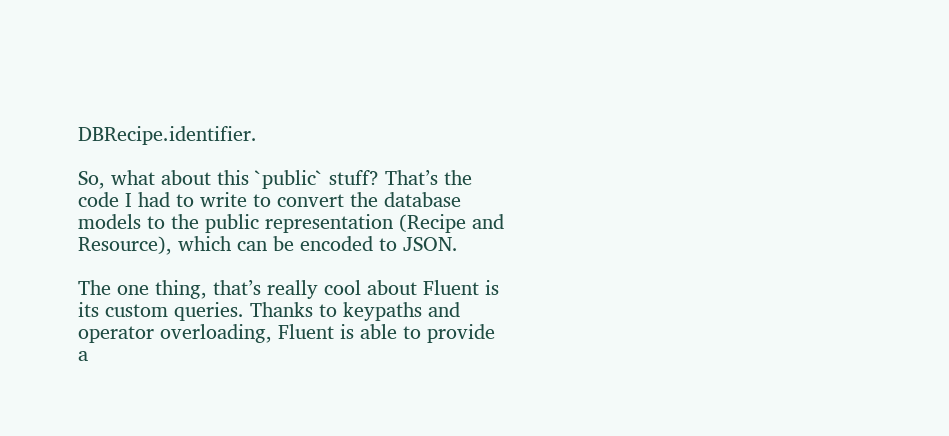DBRecipe.identifier.

So, what about this `public` stuff? That’s the code I had to write to convert the database models to the public representation (Recipe and Resource), which can be encoded to JSON.

The one thing, that’s really cool about Fluent is its custom queries. Thanks to keypaths and operator overloading, Fluent is able to provide a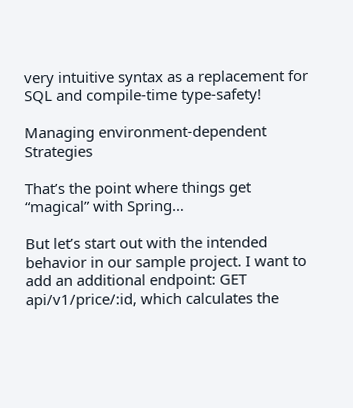very intuitive syntax as a replacement for SQL and compile-time type-safety!

Managing environment-dependent Strategies

That’s the point where things get “magical” with Spring…

But let’s start out with the intended behavior in our sample project. I want to add an additional endpoint: GET api/v1/price/:id, which calculates the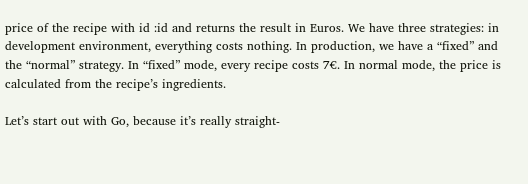price of the recipe with id :id and returns the result in Euros. We have three strategies: in development environment, everything costs nothing. In production, we have a “fixed” and the “normal” strategy. In “fixed” mode, every recipe costs 7€. In normal mode, the price is calculated from the recipe’s ingredients.

Let’s start out with Go, because it’s really straight-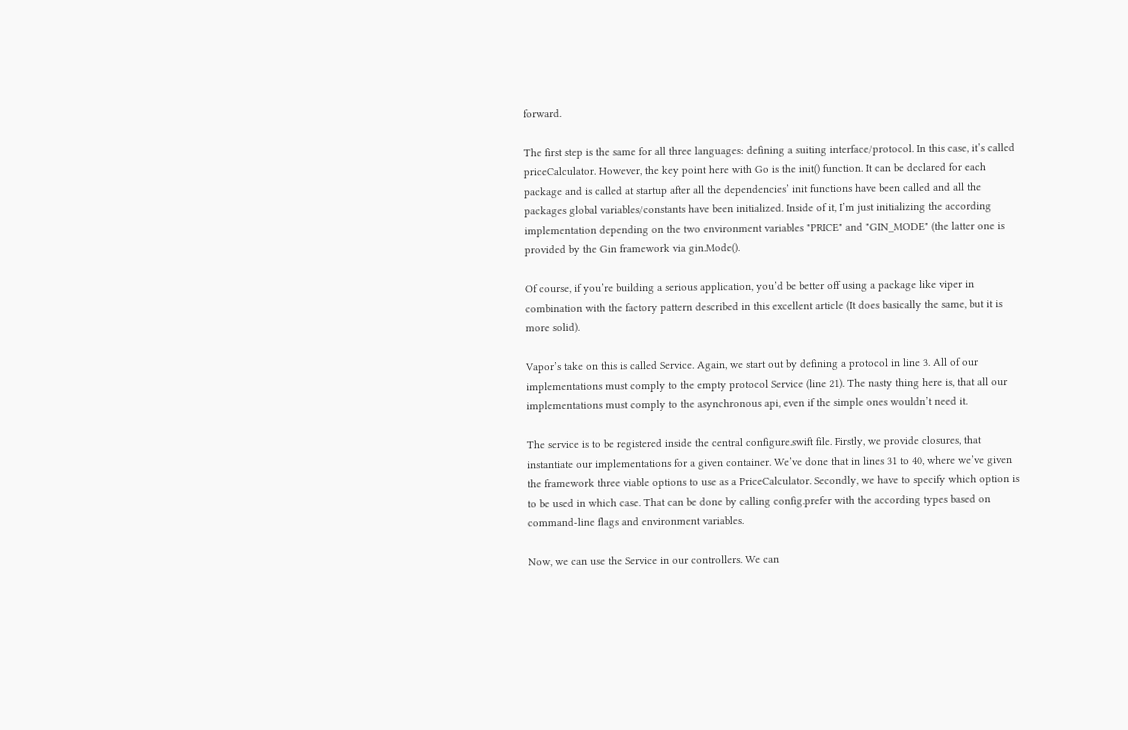forward.

The first step is the same for all three languages: defining a suiting interface/protocol. In this case, it’s called priceCalculator. However, the key point here with Go is the init() function. It can be declared for each package and is called at startup after all the dependencies’ init functions have been called and all the packages global variables/constants have been initialized. Inside of it, I’m just initializing the according implementation depending on the two environment variables "PRICE" and "GIN_MODE" (the latter one is provided by the Gin framework via gin.Mode().

Of course, if you’re building a serious application, you’d be better off using a package like viper in combination with the factory pattern described in this excellent article (It does basically the same, but it is more solid).

Vapor’s take on this is called Service. Again, we start out by defining a protocol in line 3. All of our implementations must comply to the empty protocol Service (line 21). The nasty thing here is, that all our implementations must comply to the asynchronous api, even if the simple ones wouldn’t need it.

The service is to be registered inside the central configure.swift file. Firstly, we provide closures, that instantiate our implementations for a given container. We’ve done that in lines 31 to 40, where we’ve given the framework three viable options to use as a PriceCalculator. Secondly, we have to specify which option is to be used in which case. That can be done by calling config.prefer with the according types based on command-line flags and environment variables.

Now, we can use the Service in our controllers. We can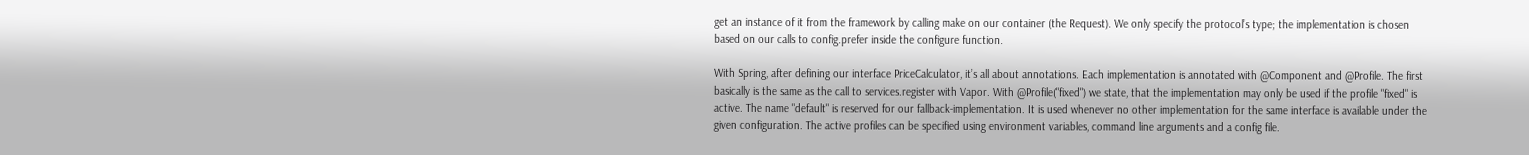get an instance of it from the framework by calling make on our container (the Request). We only specify the protocol’s type; the implementation is chosen based on our calls to config.prefer inside the configure function.

With Spring, after defining our interface PriceCalculator, it’s all about annotations. Each implementation is annotated with @Component and @Profile. The first basically is the same as the call to services.register with Vapor. With @Profile("fixed") we state, that the implementation may only be used if the profile "fixed" is active. The name "default" is reserved for our fallback-implementation. It is used whenever no other implementation for the same interface is available under the given configuration. The active profiles can be specified using environment variables, command line arguments and a config file.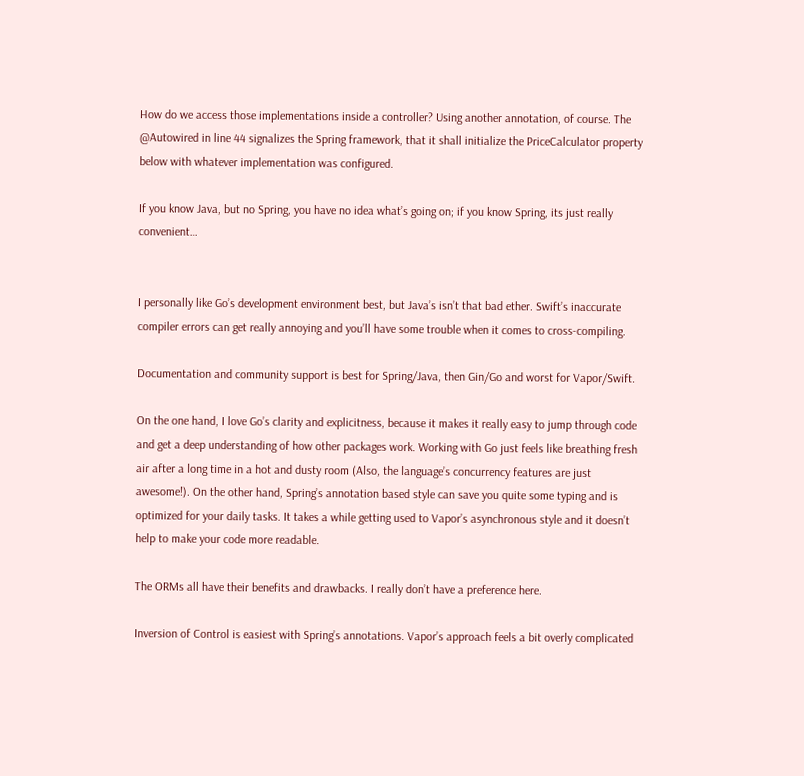How do we access those implementations inside a controller? Using another annotation, of course. The @Autowired in line 44 signalizes the Spring framework, that it shall initialize the PriceCalculator property below with whatever implementation was configured.

If you know Java, but no Spring, you have no idea what’s going on; if you know Spring, its just really convenient…


I personally like Go’s development environment best, but Java’s isn’t that bad ether. Swift’s inaccurate compiler errors can get really annoying and you’ll have some trouble when it comes to cross-compiling.

Documentation and community support is best for Spring/Java, then Gin/Go and worst for Vapor/Swift.

On the one hand, I love Go’s clarity and explicitness, because it makes it really easy to jump through code and get a deep understanding of how other packages work. Working with Go just feels like breathing fresh air after a long time in a hot and dusty room (Also, the language’s concurrency features are just awesome!). On the other hand, Spring’s annotation based style can save you quite some typing and is optimized for your daily tasks. It takes a while getting used to Vapor’s asynchronous style and it doesn’t help to make your code more readable.

The ORMs all have their benefits and drawbacks. I really don’t have a preference here.

Inversion of Control is easiest with Spring’s annotations. Vapor’s approach feels a bit overly complicated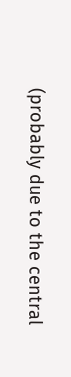(probably due to the central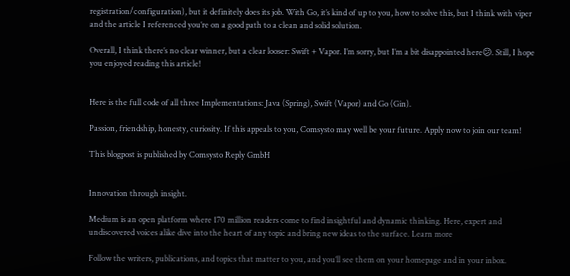registration/configuration), but it definitely does its job. With Go, it’s kind of up to you, how to solve this, but I think with viper and the article I referenced you’re on a good path to a clean and solid solution.

Overall, I think there’s no clear winner, but a clear looser: Swift + Vapor. I’m sorry, but I’m a bit disappointed here😕. Still, I hope you enjoyed reading this article!


Here is the full code of all three Implementations: Java (Spring), Swift (Vapor) and Go (Gin).

Passion, friendship, honesty, curiosity. If this appeals to you, Comsysto may well be your future. Apply now to join our team!

This blogpost is published by Comsysto Reply GmbH


Innovation through insight.

Medium is an open platform where 170 million readers come to find insightful and dynamic thinking. Here, expert and undiscovered voices alike dive into the heart of any topic and bring new ideas to the surface. Learn more

Follow the writers, publications, and topics that matter to you, and you’ll see them on your homepage and in your inbox.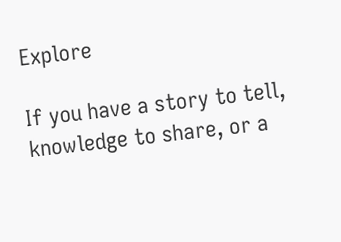Explore

If you have a story to tell, knowledge to share, or a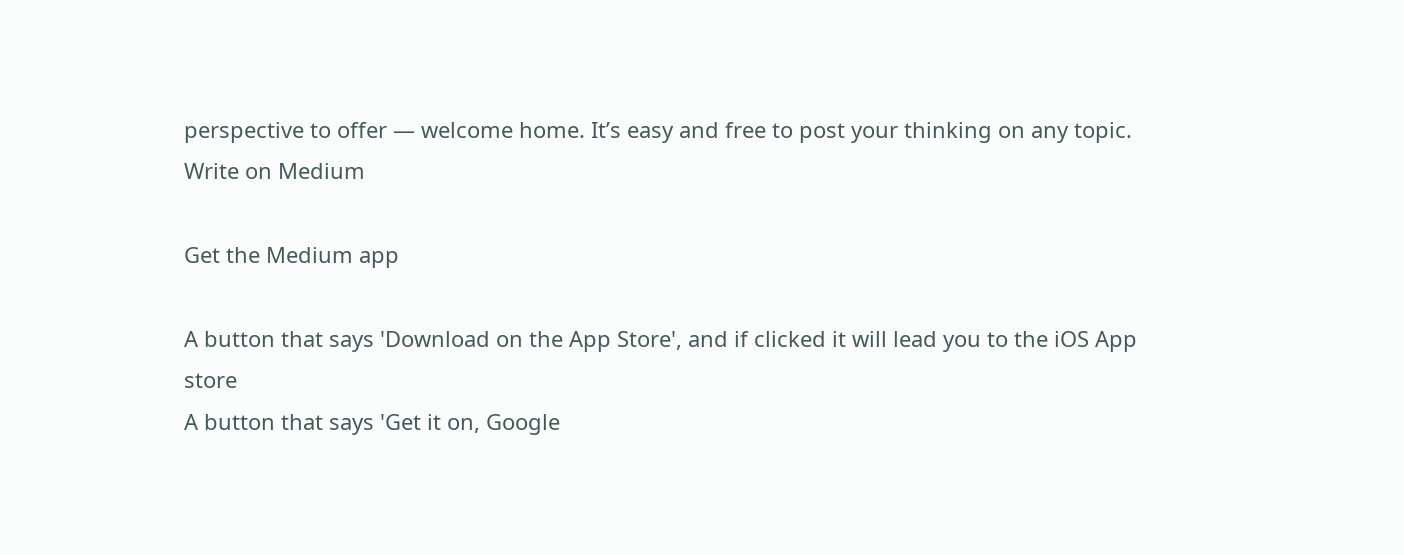perspective to offer — welcome home. It’s easy and free to post your thinking on any topic. Write on Medium

Get the Medium app

A button that says 'Download on the App Store', and if clicked it will lead you to the iOS App store
A button that says 'Get it on, Google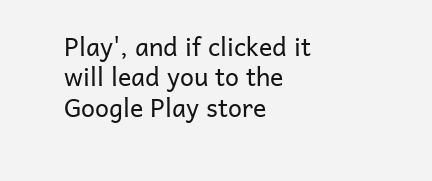Play', and if clicked it will lead you to the Google Play store